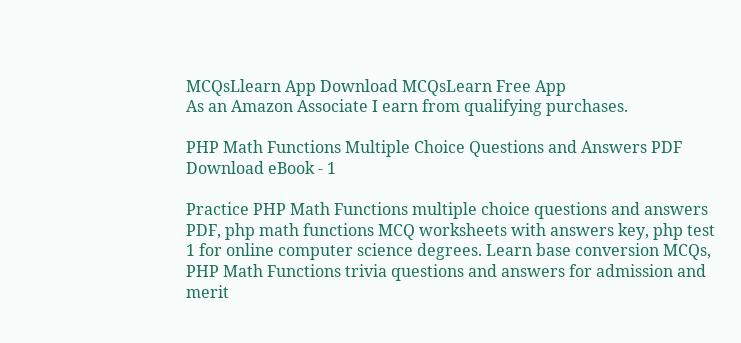MCQsLlearn App Download MCQsLearn Free App
As an Amazon Associate I earn from qualifying purchases.

PHP Math Functions Multiple Choice Questions and Answers PDF Download eBook - 1

Practice PHP Math Functions multiple choice questions and answers PDF, php math functions MCQ worksheets with answers key, php test 1 for online computer science degrees. Learn base conversion MCQs, PHP Math Functions trivia questions and answers for admission and merit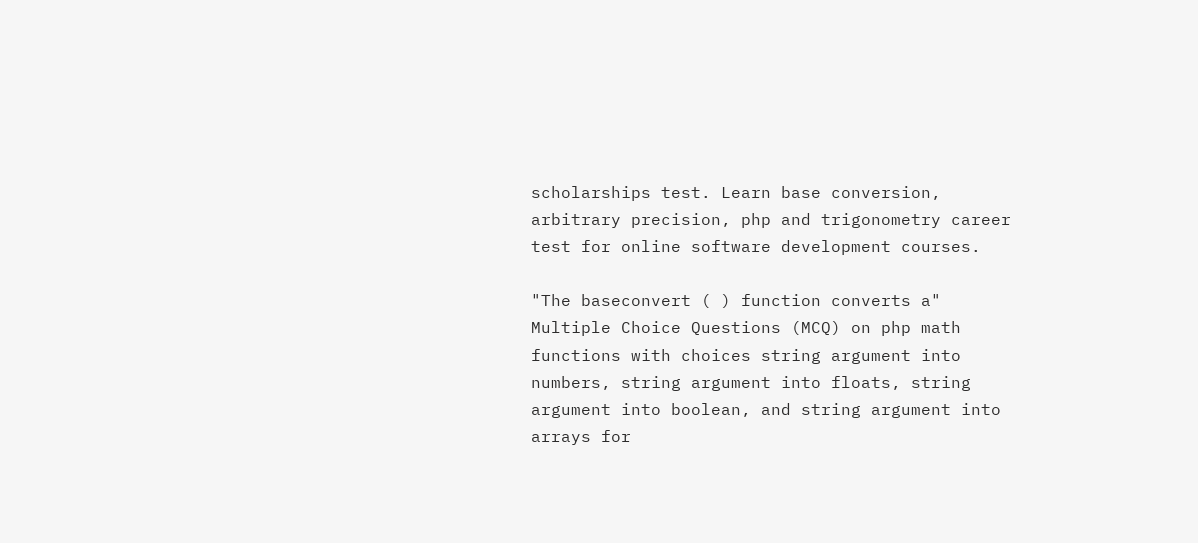scholarships test. Learn base conversion, arbitrary precision, php and trigonometry career test for online software development courses.

"The baseconvert ( ) function converts a" Multiple Choice Questions (MCQ) on php math functions with choices string argument into numbers, string argument into floats, string argument into boolean, and string argument into arrays for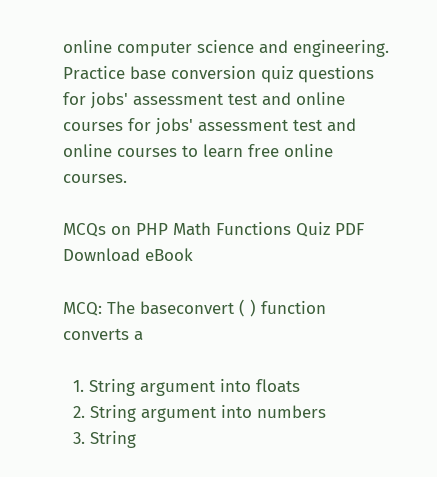online computer science and engineering. Practice base conversion quiz questions for jobs' assessment test and online courses for jobs' assessment test and online courses to learn free online courses.

MCQs on PHP Math Functions Quiz PDF Download eBook

MCQ: The baseconvert ( ) function converts a

  1. String argument into floats
  2. String argument into numbers
  3. String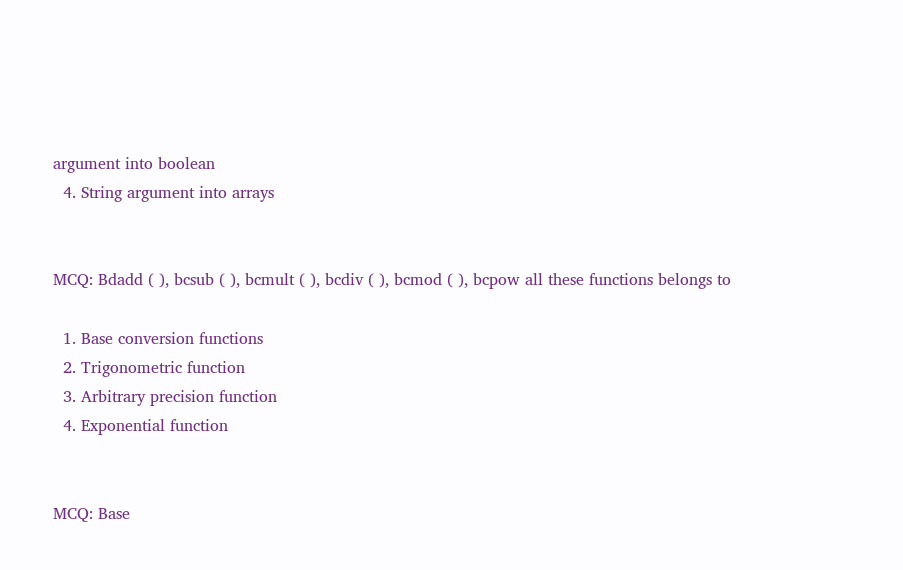argument into boolean
  4. String argument into arrays


MCQ: Bdadd ( ), bcsub ( ), bcmult ( ), bcdiv ( ), bcmod ( ), bcpow all these functions belongs to

  1. Base conversion functions
  2. Trigonometric function
  3. Arbitrary precision function
  4. Exponential function


MCQ: Base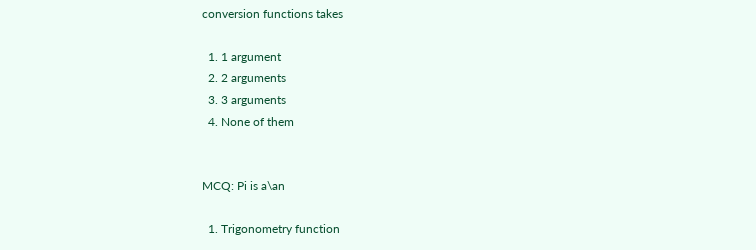conversion functions takes

  1. 1 argument
  2. 2 arguments
  3. 3 arguments
  4. None of them


MCQ: Pi is a\an

  1. Trigonometry function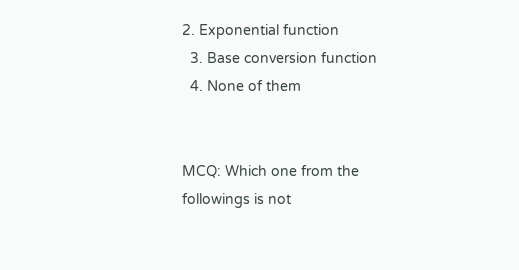2. Exponential function
  3. Base conversion function
  4. None of them


MCQ: Which one from the followings is not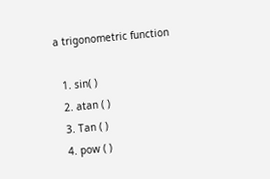a trigonometric function

  1. sin( )
  2. atan ( )
  3. Tan ( )
  4. pow ( )